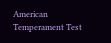American Temperament Test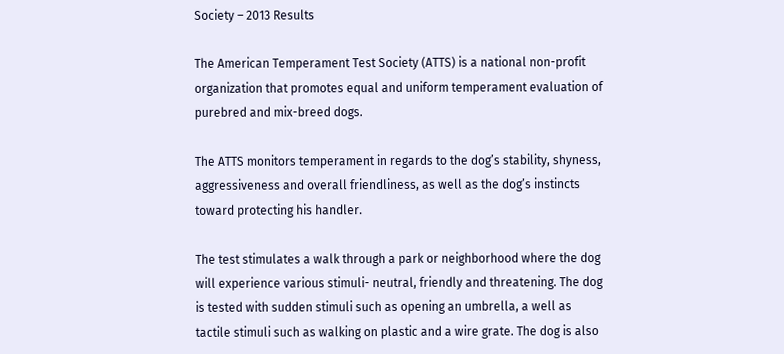Society – 2013 Results

The American Temperament Test Society (ATTS) is a national non-profit organization that promotes equal and uniform temperament evaluation of purebred and mix-breed dogs.

The ATTS monitors temperament in regards to the dog’s stability, shyness, aggressiveness and overall friendliness, as well as the dog’s instincts toward protecting his handler.

The test stimulates a walk through a park or neighborhood where the dog will experience various stimuli- neutral, friendly and threatening. The dog is tested with sudden stimuli such as opening an umbrella, a well as tactile stimuli such as walking on plastic and a wire grate. The dog is also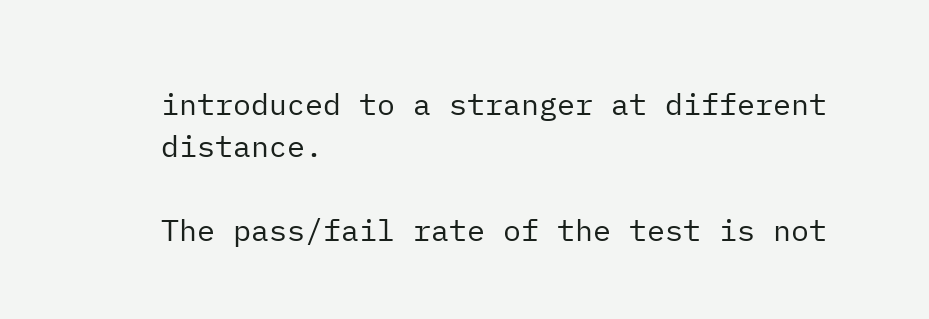introduced to a stranger at different distance.

The pass/fail rate of the test is not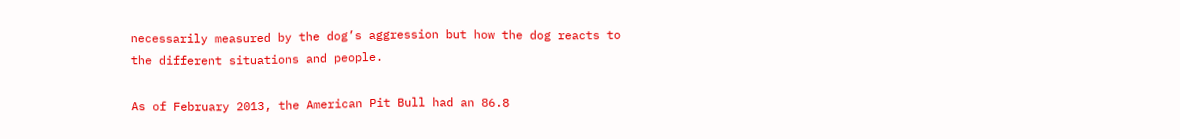necessarily measured by the dog’s aggression but how the dog reacts to the different situations and people.

As of February 2013, the American Pit Bull had an 86.8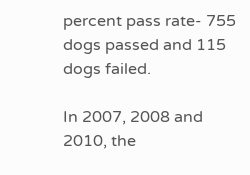percent pass rate- 755 dogs passed and 115 dogs failed.

In 2007, 2008 and 2010, the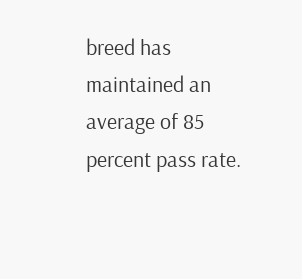breed has maintained an average of 85 percent pass rate.